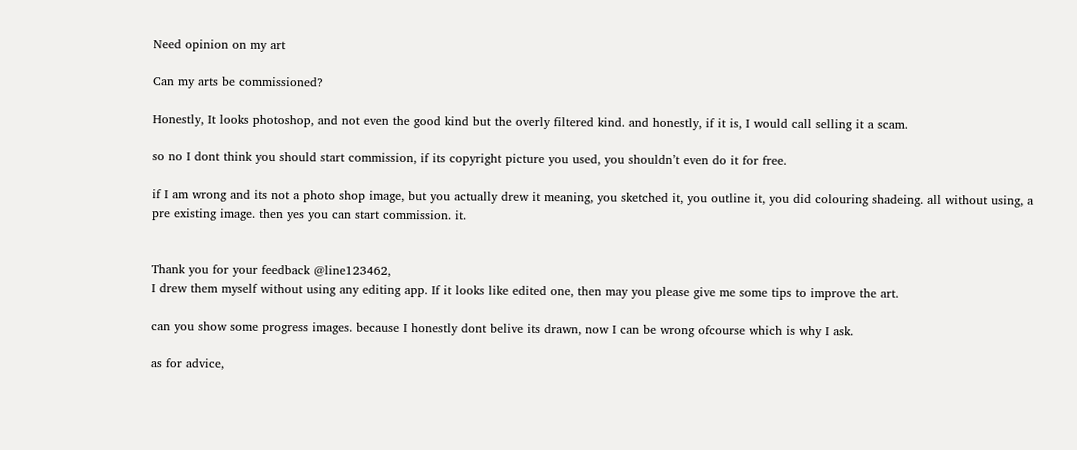Need opinion on my art

Can my arts be commissioned?

Honestly, It looks photoshop, and not even the good kind but the overly filtered kind. and honestly, if it is, I would call selling it a scam.

so no I dont think you should start commission, if its copyright picture you used, you shouldn’t even do it for free.

if I am wrong and its not a photo shop image, but you actually drew it meaning, you sketched it, you outline it, you did colouring shadeing. all without using, a pre existing image. then yes you can start commission. it.


Thank you for your feedback @line123462,
I drew them myself without using any editing app. If it looks like edited one, then may you please give me some tips to improve the art.

can you show some progress images. because I honestly dont belive its drawn, now I can be wrong ofcourse which is why I ask.

as for advice,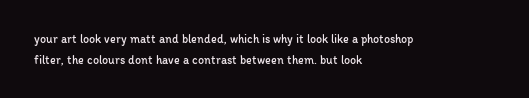your art look very matt and blended, which is why it look like a photoshop filter, the colours dont have a contrast between them. but look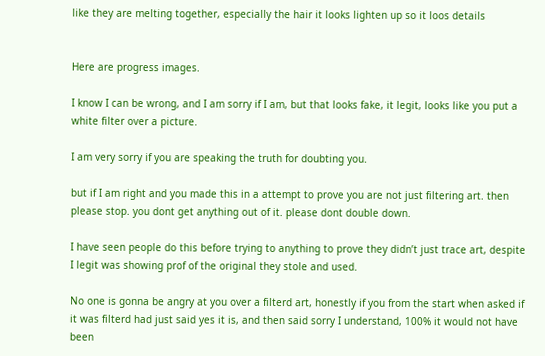like they are melting together, especially the hair it looks lighten up so it loos details


Here are progress images.

I know I can be wrong, and I am sorry if I am, but that looks fake, it legit, looks like you put a white filter over a picture.

I am very sorry if you are speaking the truth for doubting you.

but if I am right and you made this in a attempt to prove you are not just filtering art. then please stop. you dont get anything out of it. please dont double down.

I have seen people do this before trying to anything to prove they didn’t just trace art, despite I legit was showing prof of the original they stole and used.

No one is gonna be angry at you over a filterd art, honestly if you from the start when asked if it was filterd had just said yes it is, and then said sorry I understand, 100% it would not have been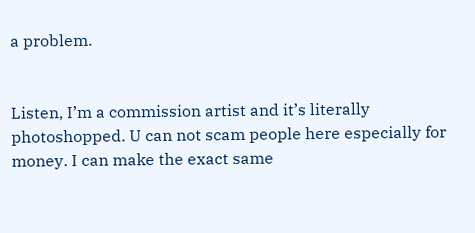a problem.


Listen, I’m a commission artist and it’s literally photoshopped. U can not scam people here especially for money. I can make the exact same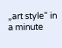„art style“ in a minute